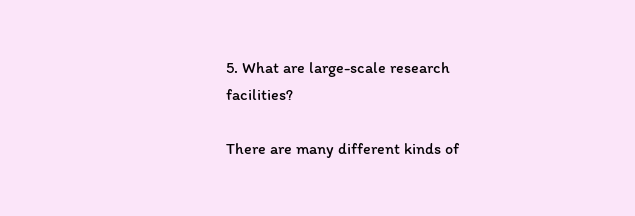5. What are large-scale research facilities?

There are many different kinds of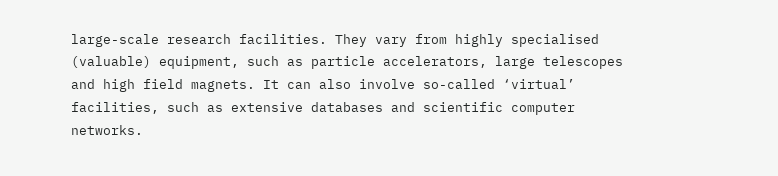large-scale research facilities. They vary from highly specialised (valuable) equipment, such as particle accelerators, large telescopes and high field magnets. It can also involve so-called ‘virtual’ facilities, such as extensive databases and scientific computer networks.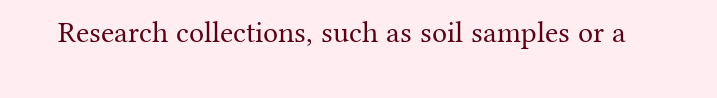Research collections, such as soil samples or a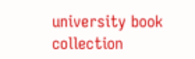university book collection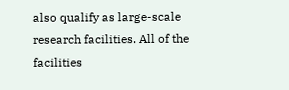also qualify as large-scale research facilities. All of the facilities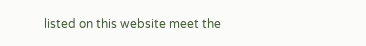listed on this website meet the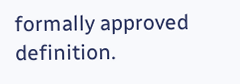formally approved definition.